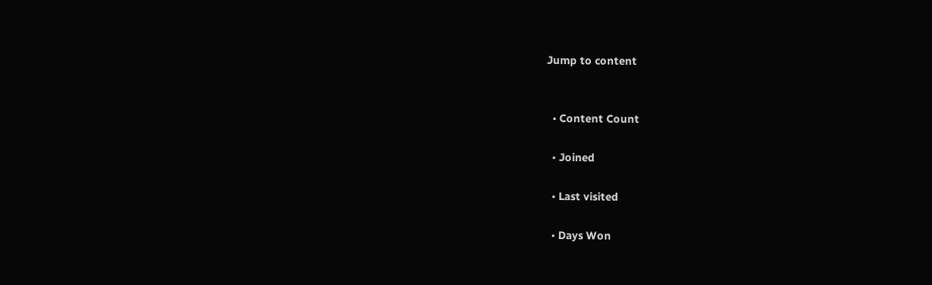Jump to content


  • Content Count

  • Joined

  • Last visited

  • Days Won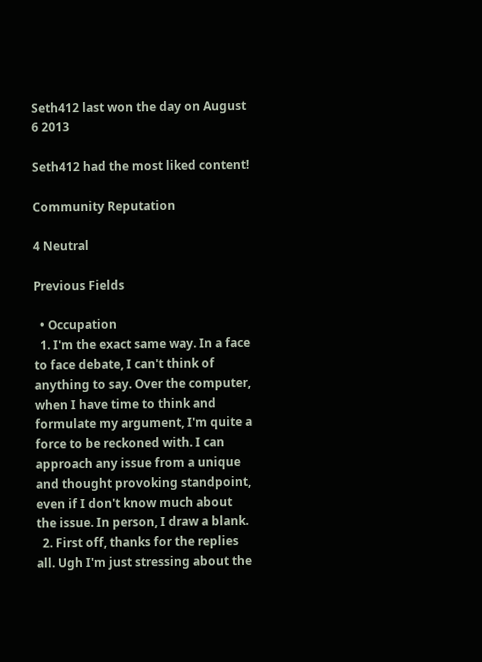Seth412 last won the day on August 6 2013

Seth412 had the most liked content!

Community Reputation

4 Neutral

Previous Fields

  • Occupation
  1. I'm the exact same way. In a face to face debate, I can't think of anything to say. Over the computer, when I have time to think and formulate my argument, I'm quite a force to be reckoned with. I can approach any issue from a unique and thought provoking standpoint, even if I don't know much about the issue. In person, I draw a blank.
  2. First off, thanks for the replies all. Ugh I'm just stressing about the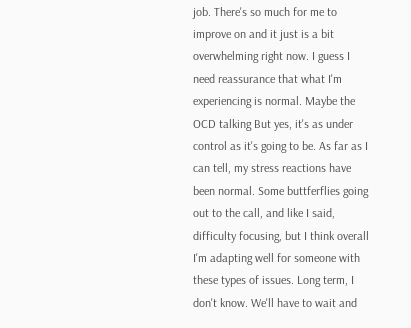job. There's so much for me to improve on and it just is a bit overwhelming right now. I guess I need reassurance that what I'm experiencing is normal. Maybe the OCD talking But yes, it's as under control as it's going to be. As far as I can tell, my stress reactions have been normal. Some buttferflies going out to the call, and like I said, difficulty focusing, but I think overall I'm adapting well for someone with these types of issues. Long term, I don't know. We'll have to wait and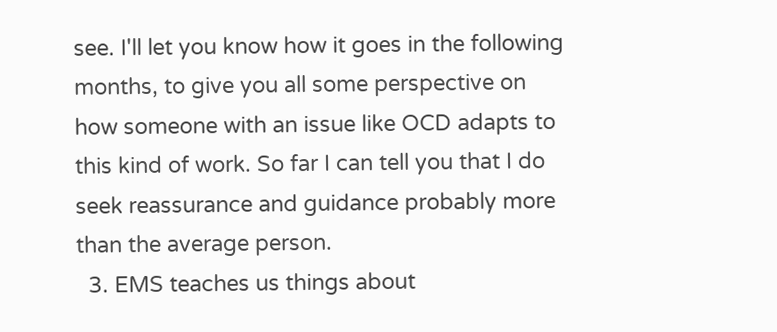see. I'll let you know how it goes in the following months, to give you all some perspective on how someone with an issue like OCD adapts to this kind of work. So far I can tell you that I do seek reassurance and guidance probably more than the average person.
  3. EMS teaches us things about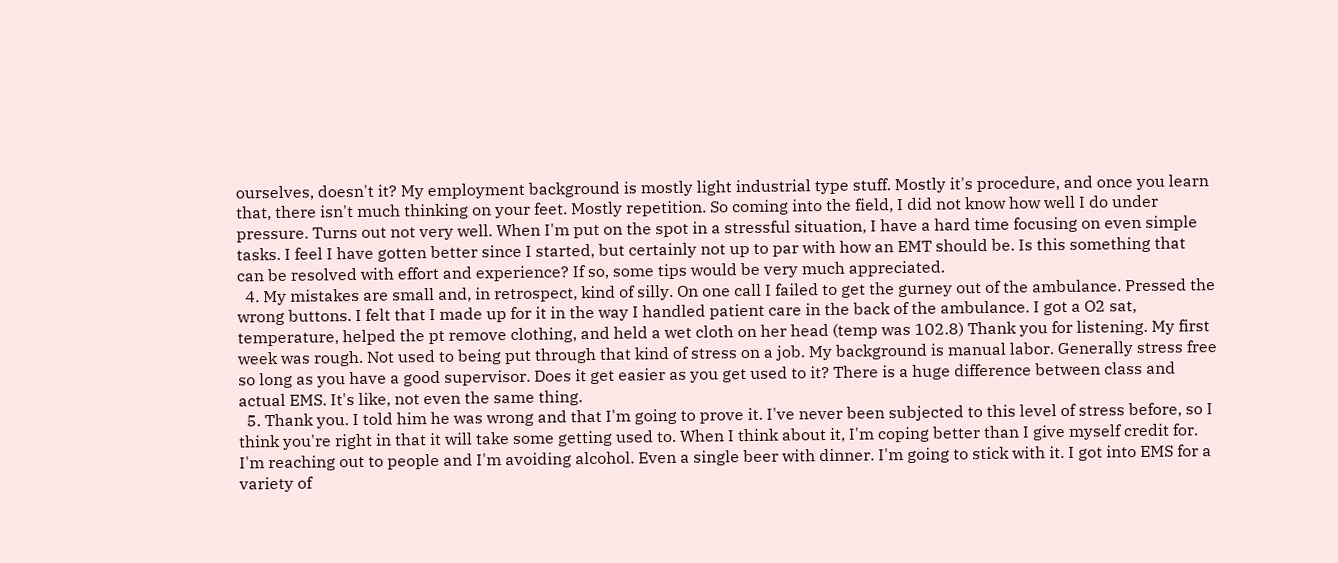ourselves, doesn't it? My employment background is mostly light industrial type stuff. Mostly it's procedure, and once you learn that, there isn't much thinking on your feet. Mostly repetition. So coming into the field, I did not know how well I do under pressure. Turns out not very well. When I'm put on the spot in a stressful situation, I have a hard time focusing on even simple tasks. I feel I have gotten better since I started, but certainly not up to par with how an EMT should be. Is this something that can be resolved with effort and experience? If so, some tips would be very much appreciated.
  4. My mistakes are small and, in retrospect, kind of silly. On one call I failed to get the gurney out of the ambulance. Pressed the wrong buttons. I felt that I made up for it in the way I handled patient care in the back of the ambulance. I got a O2 sat, temperature, helped the pt remove clothing, and held a wet cloth on her head (temp was 102.8) Thank you for listening. My first week was rough. Not used to being put through that kind of stress on a job. My background is manual labor. Generally stress free so long as you have a good supervisor. Does it get easier as you get used to it? There is a huge difference between class and actual EMS. It's like, not even the same thing.
  5. Thank you. I told him he was wrong and that I'm going to prove it. I've never been subjected to this level of stress before, so I think you're right in that it will take some getting used to. When I think about it, I'm coping better than I give myself credit for. I'm reaching out to people and I'm avoiding alcohol. Even a single beer with dinner. I'm going to stick with it. I got into EMS for a variety of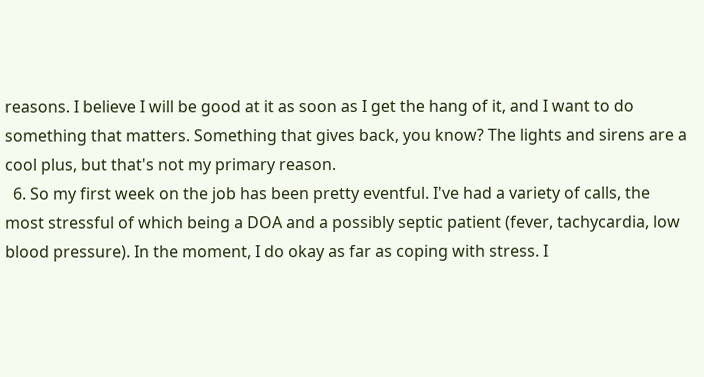reasons. I believe I will be good at it as soon as I get the hang of it, and I want to do something that matters. Something that gives back, you know? The lights and sirens are a cool plus, but that's not my primary reason.
  6. So my first week on the job has been pretty eventful. I've had a variety of calls, the most stressful of which being a DOA and a possibly septic patient (fever, tachycardia, low blood pressure). In the moment, I do okay as far as coping with stress. I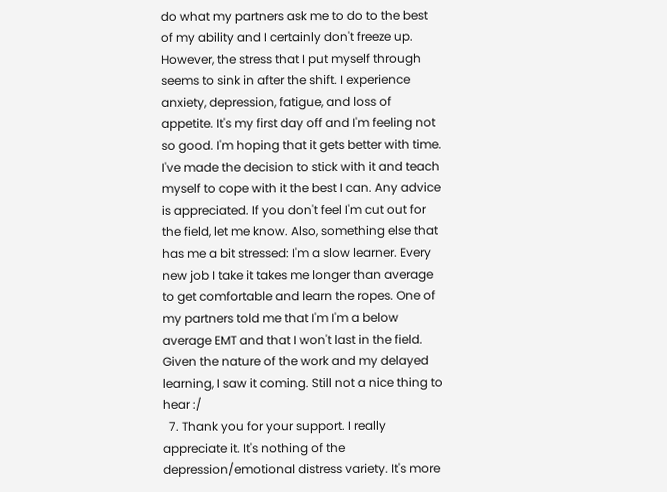do what my partners ask me to do to the best of my ability and I certainly don't freeze up. However, the stress that I put myself through seems to sink in after the shift. I experience anxiety, depression, fatigue, and loss of appetite. It's my first day off and I'm feeling not so good. I'm hoping that it gets better with time. I've made the decision to stick with it and teach myself to cope with it the best I can. Any advice is appreciated. If you don't feel I'm cut out for the field, let me know. Also, something else that has me a bit stressed: I'm a slow learner. Every new job I take it takes me longer than average to get comfortable and learn the ropes. One of my partners told me that I'm I'm a below average EMT and that I won't last in the field. Given the nature of the work and my delayed learning, I saw it coming. Still not a nice thing to hear :/
  7. Thank you for your support. I really appreciate it. It's nothing of the depression/emotional distress variety. It's more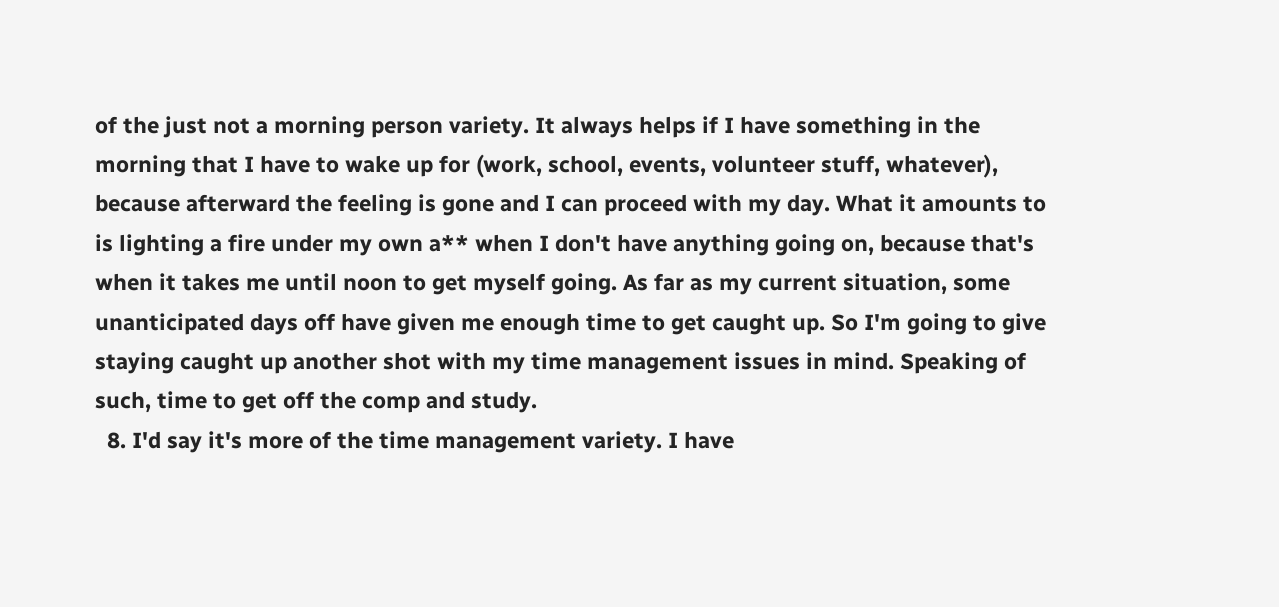of the just not a morning person variety. It always helps if I have something in the morning that I have to wake up for (work, school, events, volunteer stuff, whatever), because afterward the feeling is gone and I can proceed with my day. What it amounts to is lighting a fire under my own a** when I don't have anything going on, because that's when it takes me until noon to get myself going. As far as my current situation, some unanticipated days off have given me enough time to get caught up. So I'm going to give staying caught up another shot with my time management issues in mind. Speaking of such, time to get off the comp and study.
  8. I'd say it's more of the time management variety. I have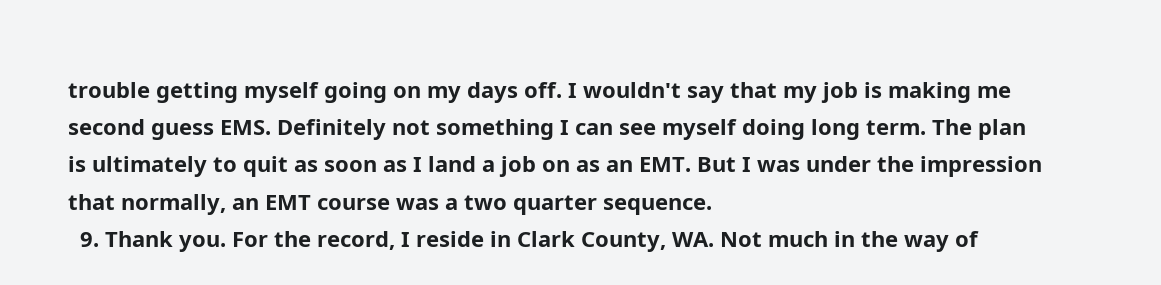trouble getting myself going on my days off. I wouldn't say that my job is making me second guess EMS. Definitely not something I can see myself doing long term. The plan is ultimately to quit as soon as I land a job on as an EMT. But I was under the impression that normally, an EMT course was a two quarter sequence.
  9. Thank you. For the record, I reside in Clark County, WA. Not much in the way of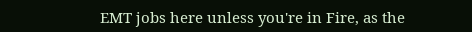EMT jobs here unless you're in Fire, as the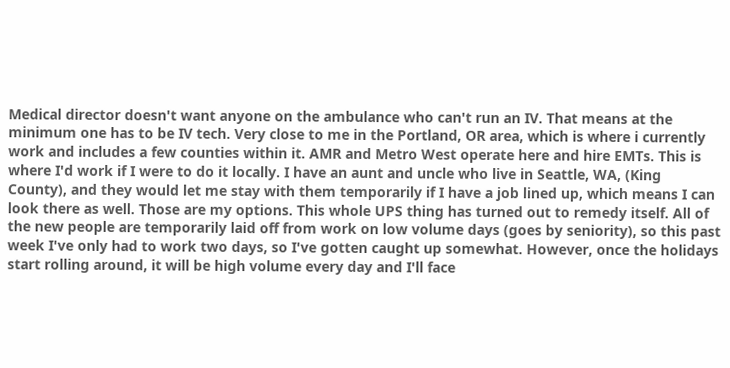Medical director doesn't want anyone on the ambulance who can't run an IV. That means at the minimum one has to be IV tech. Very close to me in the Portland, OR area, which is where i currently work and includes a few counties within it. AMR and Metro West operate here and hire EMTs. This is where I'd work if I were to do it locally. I have an aunt and uncle who live in Seattle, WA, (King County), and they would let me stay with them temporarily if I have a job lined up, which means I can look there as well. Those are my options. This whole UPS thing has turned out to remedy itself. All of the new people are temporarily laid off from work on low volume days (goes by seniority), so this past week I've only had to work two days, so I've gotten caught up somewhat. However, once the holidays start rolling around, it will be high volume every day and I'll face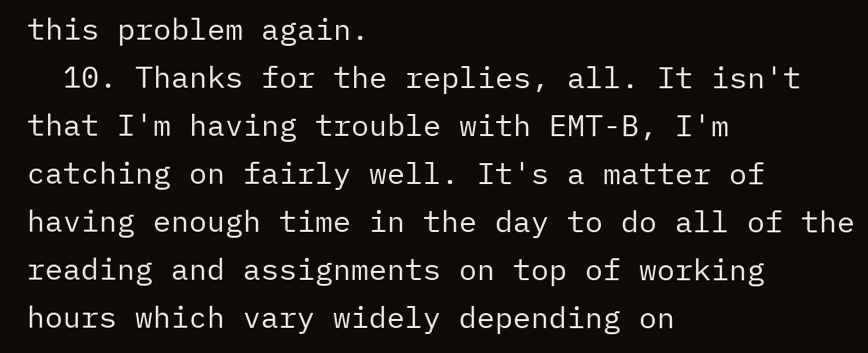this problem again.
  10. Thanks for the replies, all. It isn't that I'm having trouble with EMT-B, I'm catching on fairly well. It's a matter of having enough time in the day to do all of the reading and assignments on top of working hours which vary widely depending on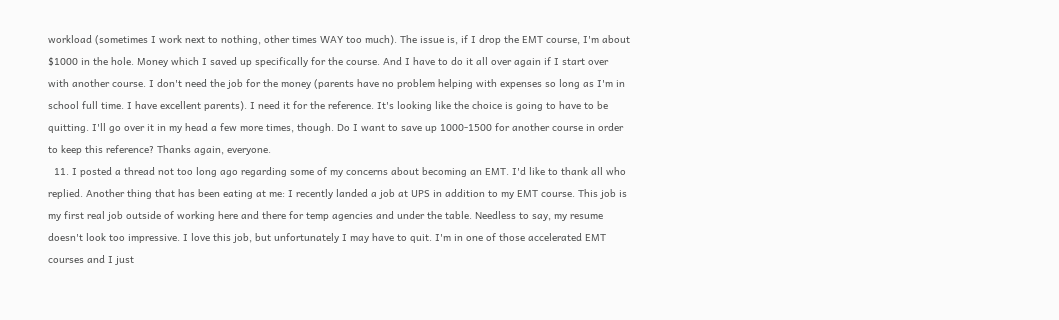workload (sometimes I work next to nothing, other times WAY too much). The issue is, if I drop the EMT course, I'm about $1000 in the hole. Money which I saved up specifically for the course. And I have to do it all over again if I start over with another course. I don't need the job for the money (parents have no problem helping with expenses so long as I'm in school full time. I have excellent parents). I need it for the reference. It's looking like the choice is going to have to be quitting. I'll go over it in my head a few more times, though. Do I want to save up 1000-1500 for another course in order to keep this reference? Thanks again, everyone.
  11. I posted a thread not too long ago regarding some of my concerns about becoming an EMT. I'd like to thank all who replied. Another thing that has been eating at me: I recently landed a job at UPS in addition to my EMT course. This job is my first real job outside of working here and there for temp agencies and under the table. Needless to say, my resume doesn't look too impressive. I love this job, but unfortunately I may have to quit. I'm in one of those accelerated EMT courses and I just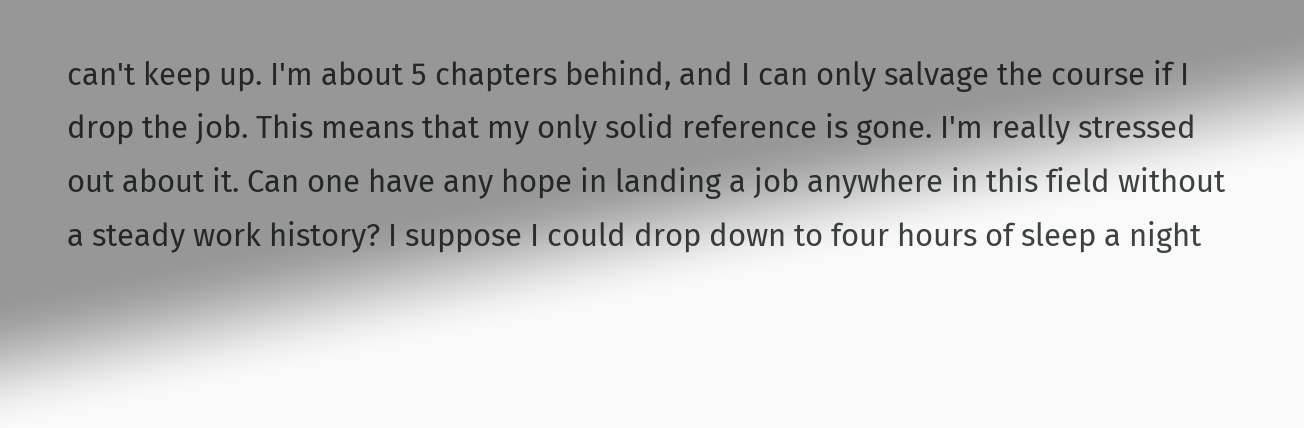can't keep up. I'm about 5 chapters behind, and I can only salvage the course if I drop the job. This means that my only solid reference is gone. I'm really stressed out about it. Can one have any hope in landing a job anywhere in this field without a steady work history? I suppose I could drop down to four hours of sleep a night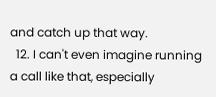and catch up that way.
  12. I can't even imagine running a call like that, especially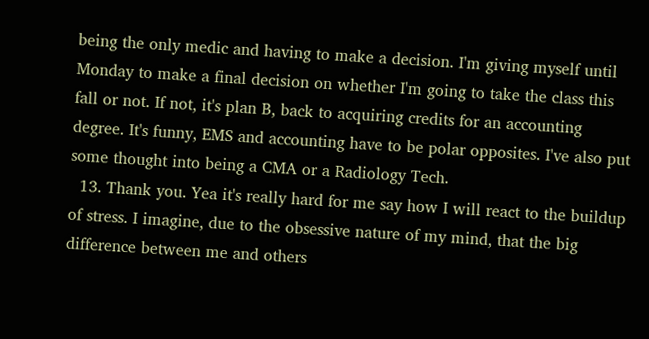being the only medic and having to make a decision. I'm giving myself until Monday to make a final decision on whether I'm going to take the class this fall or not. If not, it's plan B, back to acquiring credits for an accounting degree. It's funny, EMS and accounting have to be polar opposites. I've also put some thought into being a CMA or a Radiology Tech.
  13. Thank you. Yea it's really hard for me say how I will react to the buildup of stress. I imagine, due to the obsessive nature of my mind, that the big difference between me and others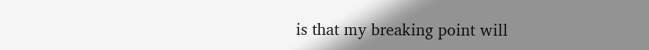is that my breaking point will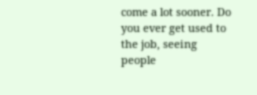come a lot sooner. Do you ever get used to the job, seeing people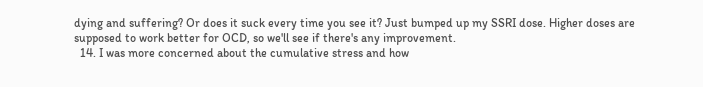dying and suffering? Or does it suck every time you see it? Just bumped up my SSRI dose. Higher doses are supposed to work better for OCD, so we'll see if there's any improvement.
  14. I was more concerned about the cumulative stress and how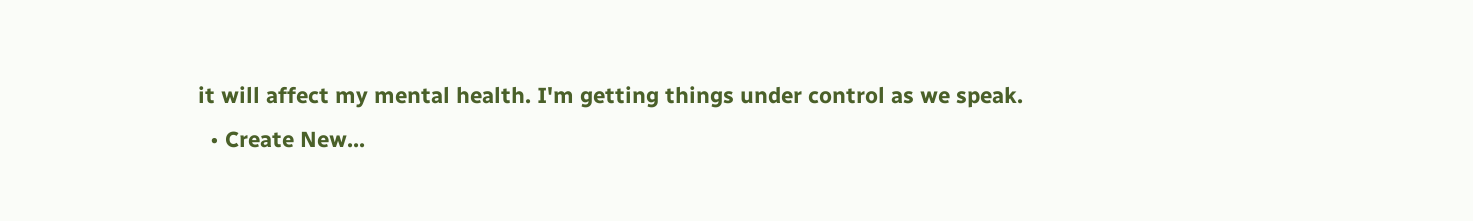it will affect my mental health. I'm getting things under control as we speak.
  • Create New...